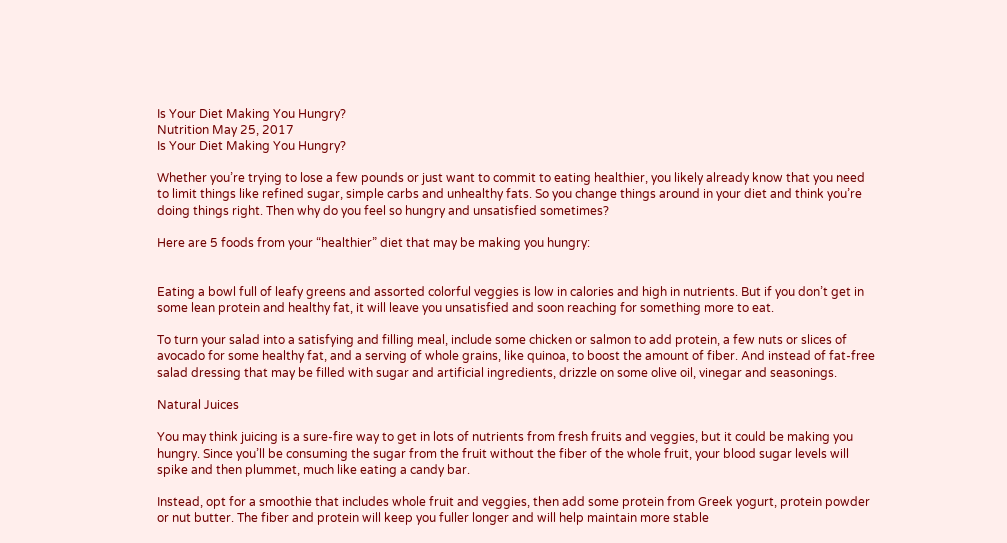Is Your Diet Making You Hungry?
Nutrition May 25, 2017
Is Your Diet Making You Hungry?

Whether you’re trying to lose a few pounds or just want to commit to eating healthier, you likely already know that you need to limit things like refined sugar, simple carbs and unhealthy fats. So you change things around in your diet and think you’re doing things right. Then why do you feel so hungry and unsatisfied sometimes?

Here are 5 foods from your “healthier” diet that may be making you hungry:


Eating a bowl full of leafy greens and assorted colorful veggies is low in calories and high in nutrients. But if you don’t get in some lean protein and healthy fat, it will leave you unsatisfied and soon reaching for something more to eat.

To turn your salad into a satisfying and filling meal, include some chicken or salmon to add protein, a few nuts or slices of avocado for some healthy fat, and a serving of whole grains, like quinoa, to boost the amount of fiber. And instead of fat-free salad dressing that may be filled with sugar and artificial ingredients, drizzle on some olive oil, vinegar and seasonings.

Natural Juices

You may think juicing is a sure-fire way to get in lots of nutrients from fresh fruits and veggies, but it could be making you hungry. Since you’ll be consuming the sugar from the fruit without the fiber of the whole fruit, your blood sugar levels will spike and then plummet, much like eating a candy bar.

Instead, opt for a smoothie that includes whole fruit and veggies, then add some protein from Greek yogurt, protein powder or nut butter. The fiber and protein will keep you fuller longer and will help maintain more stable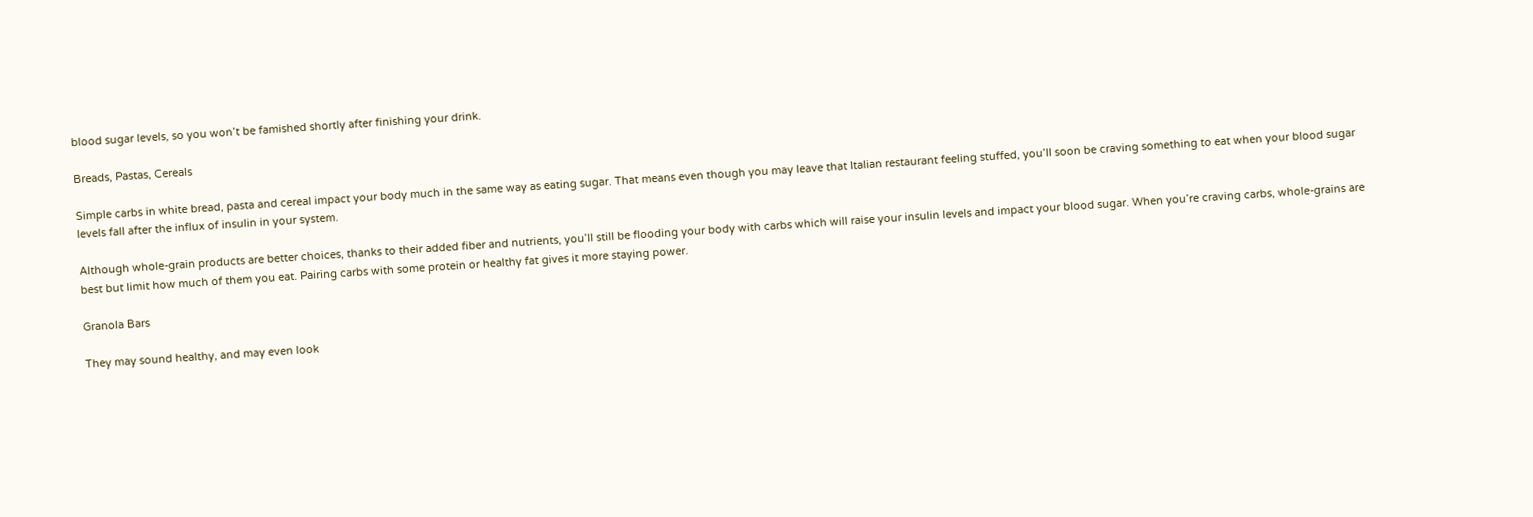blood sugar levels, so you won’t be famished shortly after finishing your drink.

Breads, Pastas, Cereals

Simple carbs in white bread, pasta and cereal impact your body much in the same way as eating sugar. That means even though you may leave that Italian restaurant feeling stuffed, you’ll soon be craving something to eat when your blood sugar levels fall after the influx of insulin in your system.

Although whole-grain products are better choices, thanks to their added fiber and nutrients, you’ll still be flooding your body with carbs which will raise your insulin levels and impact your blood sugar. When you’re craving carbs, whole-grains are best but limit how much of them you eat. Pairing carbs with some protein or healthy fat gives it more staying power.

Granola Bars

They may sound healthy, and may even look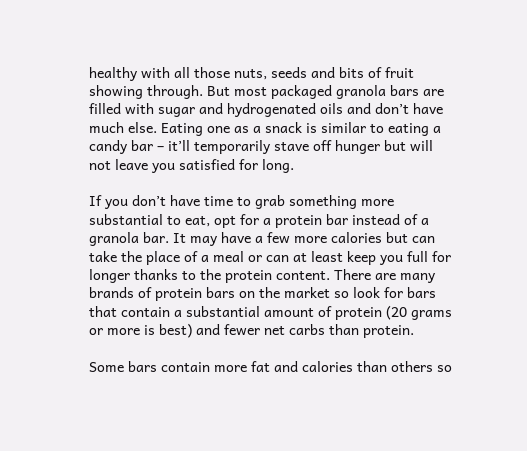healthy with all those nuts, seeds and bits of fruit showing through. But most packaged granola bars are filled with sugar and hydrogenated oils and don’t have much else. Eating one as a snack is similar to eating a candy bar – it’ll temporarily stave off hunger but will not leave you satisfied for long.

If you don’t have time to grab something more substantial to eat, opt for a protein bar instead of a granola bar. It may have a few more calories but can take the place of a meal or can at least keep you full for longer thanks to the protein content. There are many brands of protein bars on the market so look for bars that contain a substantial amount of protein (20 grams or more is best) and fewer net carbs than protein.

Some bars contain more fat and calories than others so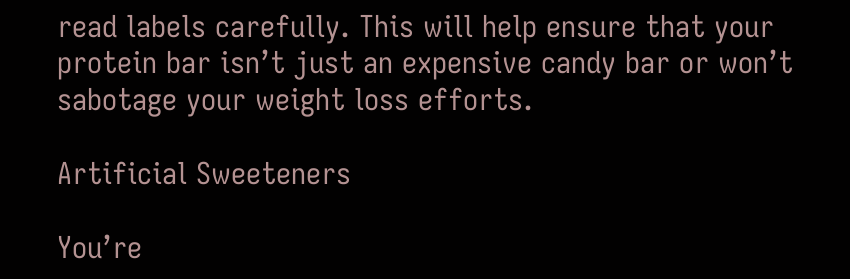read labels carefully. This will help ensure that your protein bar isn’t just an expensive candy bar or won’t sabotage your weight loss efforts.

Artificial Sweeteners

You’re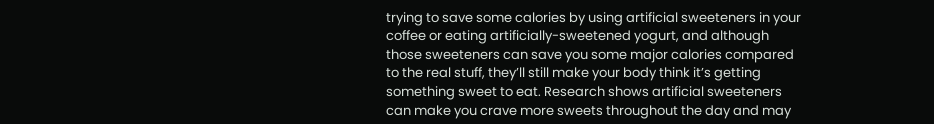trying to save some calories by using artificial sweeteners in your coffee or eating artificially-sweetened yogurt, and although those sweeteners can save you some major calories compared to the real stuff, they’ll still make your body think it’s getting something sweet to eat. Research shows artificial sweeteners can make you crave more sweets throughout the day and may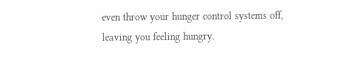even throw your hunger control systems off, leaving you feeling hungry.